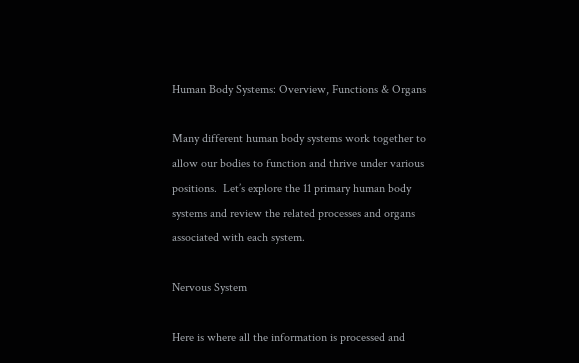Human Body Systems: Overview, Functions & Organs

Many different human body systems work together to allow our bodies to function and thrive under various positions.  Let’s explore the 11 primary human body systems and review the related processes and organs associated with each system.

Nervous System

Here is where all the information is processed and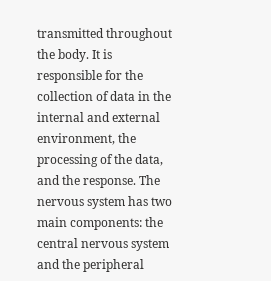transmitted throughout the body. It is responsible for the collection of data in the internal and external environment, the processing of the data, and the response. The nervous system has two main components: the central nervous system and the peripheral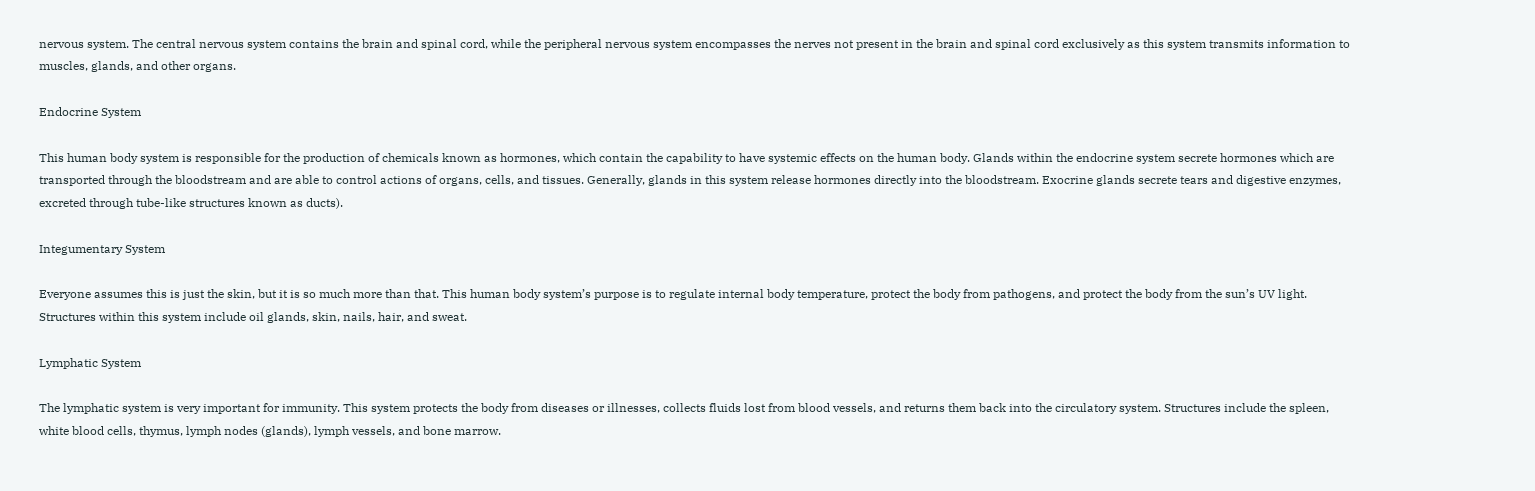nervous system. The central nervous system contains the brain and spinal cord, while the peripheral nervous system encompasses the nerves not present in the brain and spinal cord exclusively as this system transmits information to muscles, glands, and other organs.

Endocrine System

This human body system is responsible for the production of chemicals known as hormones, which contain the capability to have systemic effects on the human body. Glands within the endocrine system secrete hormones which are transported through the bloodstream and are able to control actions of organs, cells, and tissues. Generally, glands in this system release hormones directly into the bloodstream. Exocrine glands secrete tears and digestive enzymes, excreted through tube-like structures known as ducts).

Integumentary System

Everyone assumes this is just the skin, but it is so much more than that. This human body system’s purpose is to regulate internal body temperature, protect the body from pathogens, and protect the body from the sun’s UV light. Structures within this system include oil glands, skin, nails, hair, and sweat.

Lymphatic System

The lymphatic system is very important for immunity. This system protects the body from diseases or illnesses, collects fluids lost from blood vessels, and returns them back into the circulatory system. Structures include the spleen, white blood cells, thymus, lymph nodes (glands), lymph vessels, and bone marrow.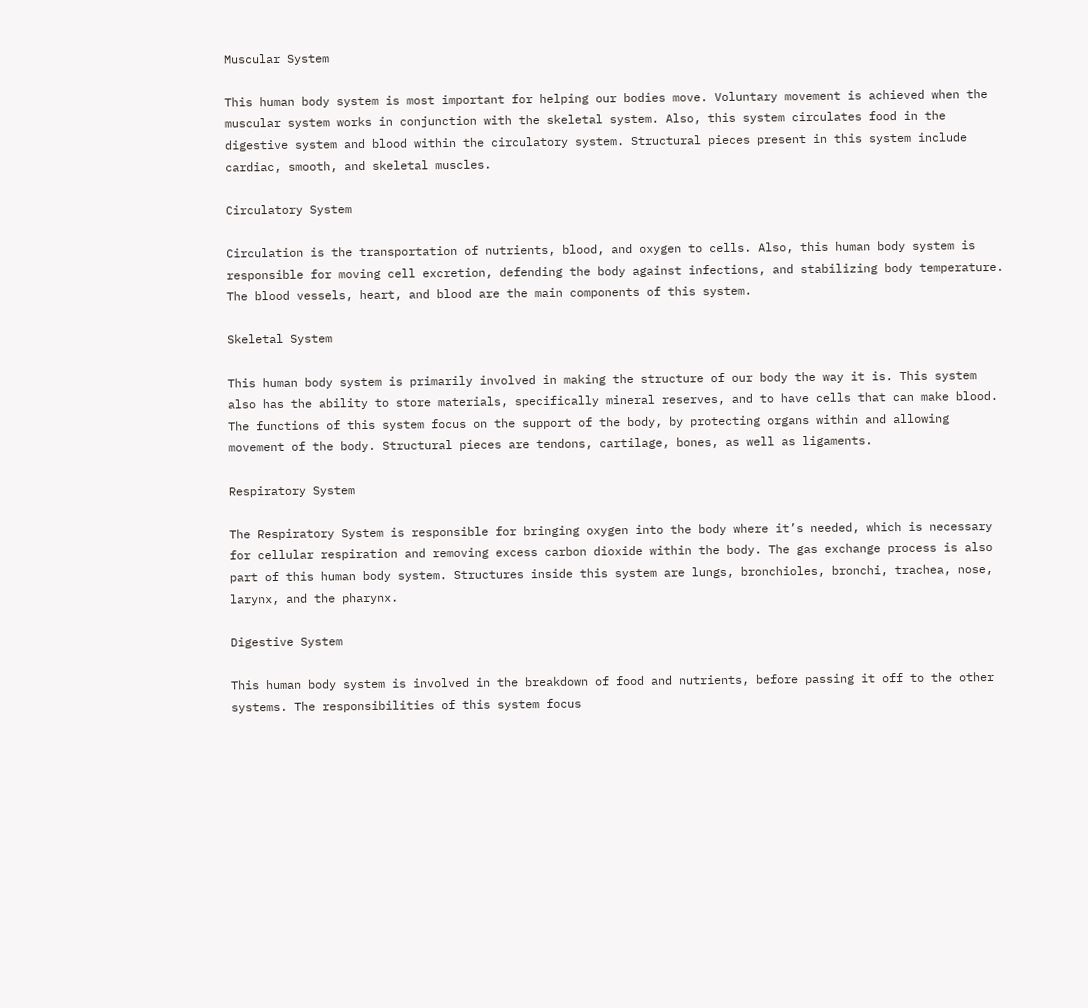Muscular System

This human body system is most important for helping our bodies move. Voluntary movement is achieved when the muscular system works in conjunction with the skeletal system. Also, this system circulates food in the digestive system and blood within the circulatory system. Structural pieces present in this system include cardiac, smooth, and skeletal muscles.

Circulatory System

Circulation is the transportation of nutrients, blood, and oxygen to cells. Also, this human body system is responsible for moving cell excretion, defending the body against infections, and stabilizing body temperature. The blood vessels, heart, and blood are the main components of this system.

Skeletal System

This human body system is primarily involved in making the structure of our body the way it is. This system also has the ability to store materials, specifically mineral reserves, and to have cells that can make blood. The functions of this system focus on the support of the body, by protecting organs within and allowing movement of the body. Structural pieces are tendons, cartilage, bones, as well as ligaments.

Respiratory System

The Respiratory System is responsible for bringing oxygen into the body where it’s needed, which is necessary for cellular respiration and removing excess carbon dioxide within the body. The gas exchange process is also part of this human body system. Structures inside this system are lungs, bronchioles, bronchi, trachea, nose, larynx, and the pharynx.

Digestive System

This human body system is involved in the breakdown of food and nutrients, before passing it off to the other systems. The responsibilities of this system focus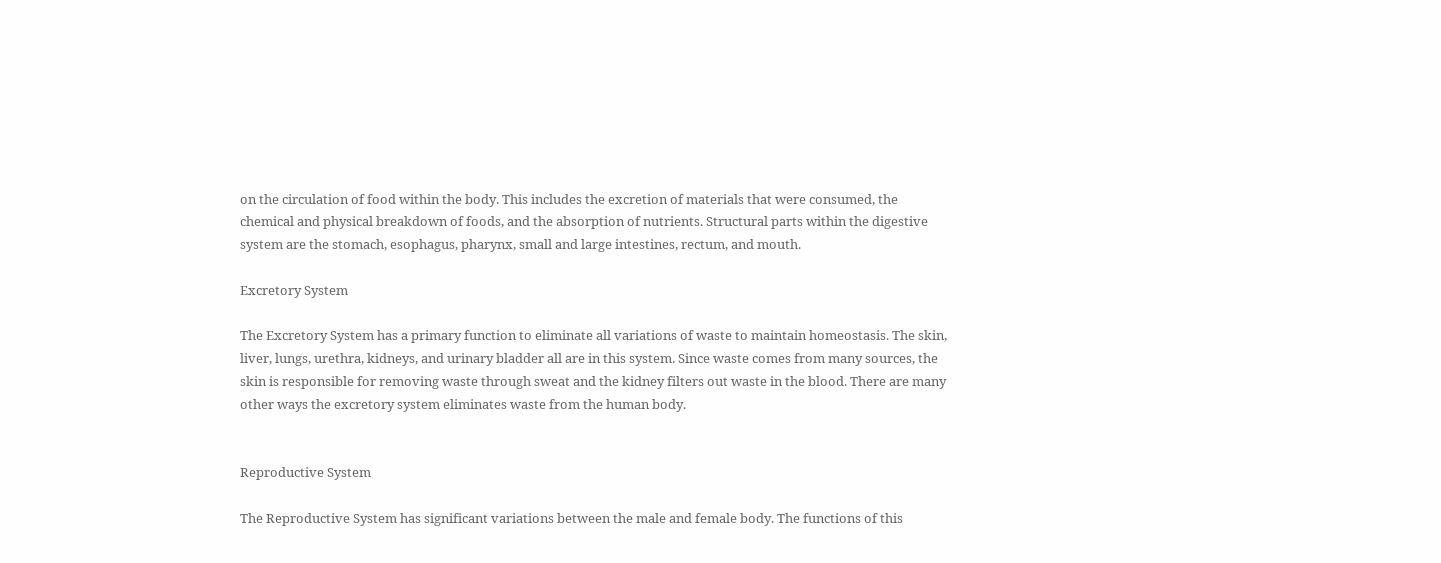on the circulation of food within the body. This includes the excretion of materials that were consumed, the chemical and physical breakdown of foods, and the absorption of nutrients. Structural parts within the digestive system are the stomach, esophagus, pharynx, small and large intestines, rectum, and mouth.

Excretory System

The Excretory System has a primary function to eliminate all variations of waste to maintain homeostasis. The skin, liver, lungs, urethra, kidneys, and urinary bladder all are in this system. Since waste comes from many sources, the skin is responsible for removing waste through sweat and the kidney filters out waste in the blood. There are many other ways the excretory system eliminates waste from the human body.


Reproductive System

The Reproductive System has significant variations between the male and female body. The functions of this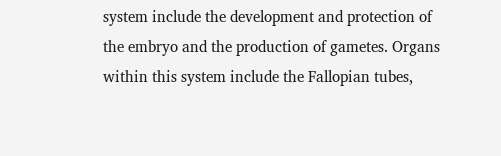system include the development and protection of the embryo and the production of gametes. Organs within this system include the Fallopian tubes,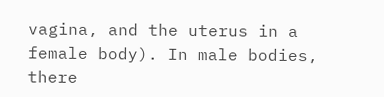vagina, and the uterus in a female body). In male bodies, there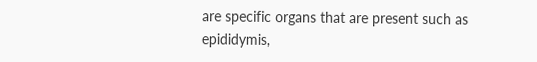are specific organs that are present such as epididymis,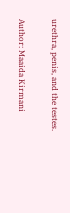urethra, penis, and the testes.

Author: Maaida Kirmani